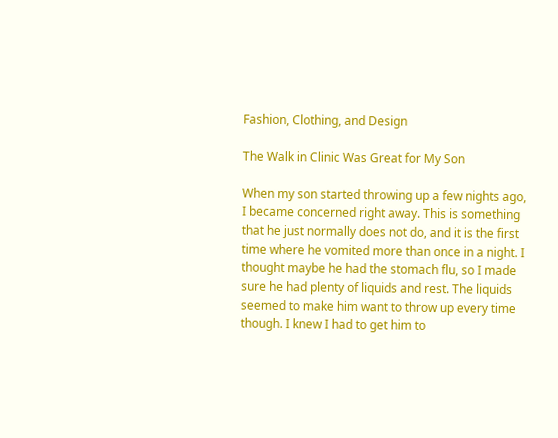Fashion, Clothing, and Design

The Walk in Clinic Was Great for My Son

When my son started throwing up a few nights ago, I became concerned right away. This is something that he just normally does not do, and it is the first time where he vomited more than once in a night. I thought maybe he had the stomach flu, so I made sure he had plenty of liquids and rest. The liquids seemed to make him want to throw up every time though. I knew I had to get him to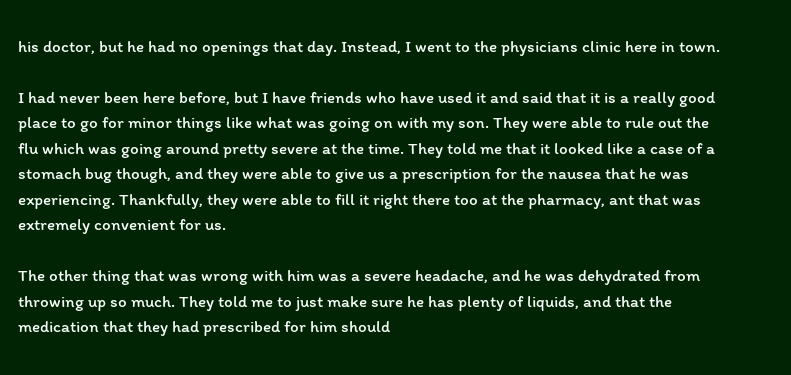his doctor, but he had no openings that day. Instead, I went to the physicians clinic here in town.

I had never been here before, but I have friends who have used it and said that it is a really good place to go for minor things like what was going on with my son. They were able to rule out the flu which was going around pretty severe at the time. They told me that it looked like a case of a stomach bug though, and they were able to give us a prescription for the nausea that he was experiencing. Thankfully, they were able to fill it right there too at the pharmacy, ant that was extremely convenient for us.

The other thing that was wrong with him was a severe headache, and he was dehydrated from throwing up so much. They told me to just make sure he has plenty of liquids, and that the medication that they had prescribed for him should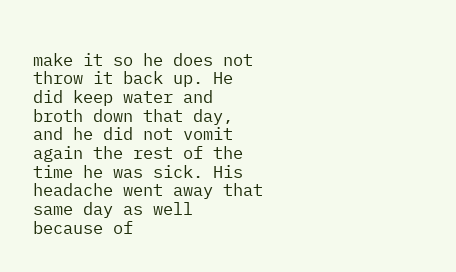make it so he does not throw it back up. He did keep water and broth down that day, and he did not vomit again the rest of the time he was sick. His headache went away that same day as well because of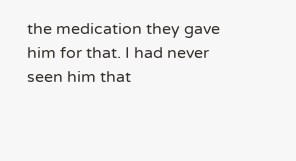the medication they gave him for that. I had never seen him that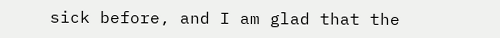sick before, and I am glad that the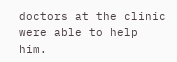doctors at the clinic were able to help him.